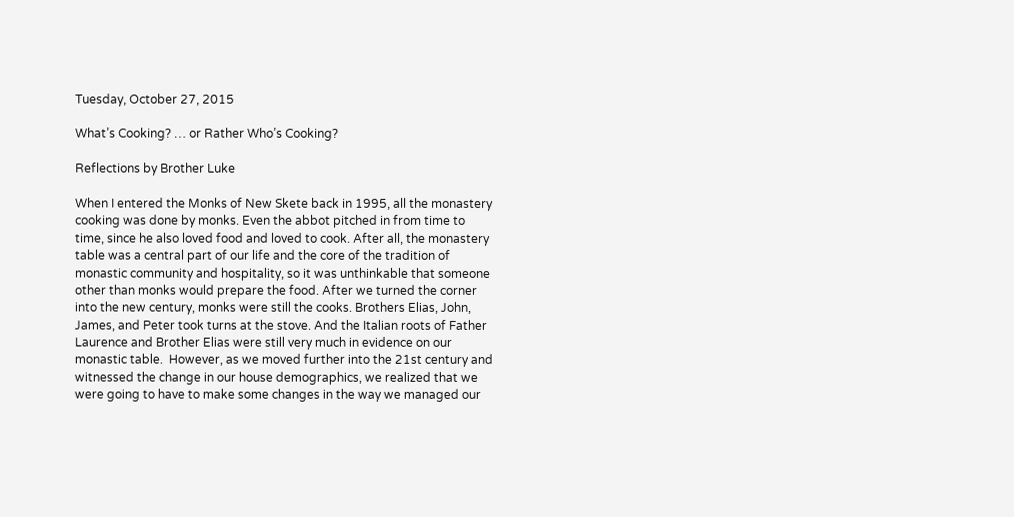Tuesday, October 27, 2015

What’s Cooking? … or Rather Who’s Cooking?

Reflections by Brother Luke

When I entered the Monks of New Skete back in 1995, all the monastery cooking was done by monks. Even the abbot pitched in from time to time, since he also loved food and loved to cook. After all, the monastery table was a central part of our life and the core of the tradition of monastic community and hospitality, so it was unthinkable that someone other than monks would prepare the food. After we turned the corner into the new century, monks were still the cooks. Brothers Elias, John, James, and Peter took turns at the stove. And the Italian roots of Father Laurence and Brother Elias were still very much in evidence on our monastic table.  However, as we moved further into the 21st century and witnessed the change in our house demographics, we realized that we were going to have to make some changes in the way we managed our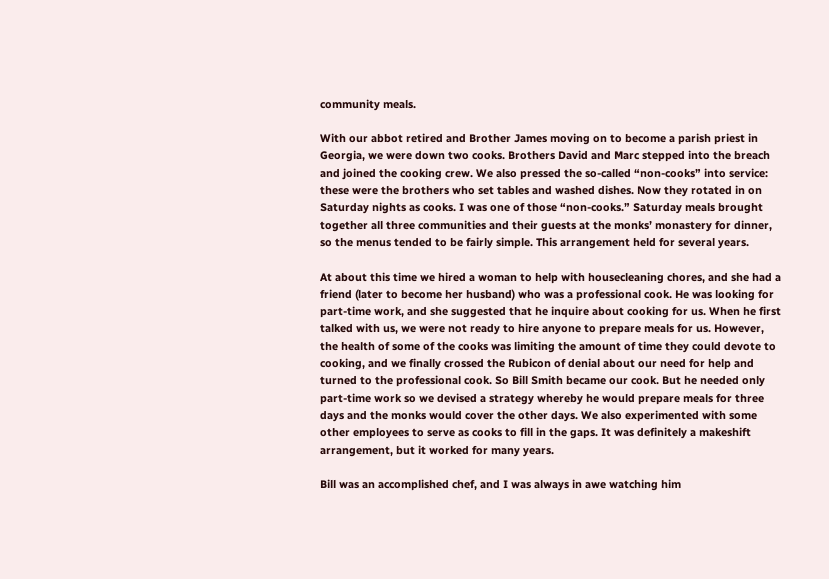community meals.

With our abbot retired and Brother James moving on to become a parish priest in Georgia, we were down two cooks. Brothers David and Marc stepped into the breach and joined the cooking crew. We also pressed the so-called “non-cooks” into service: these were the brothers who set tables and washed dishes. Now they rotated in on Saturday nights as cooks. I was one of those “non-cooks.” Saturday meals brought together all three communities and their guests at the monks’ monastery for dinner, so the menus tended to be fairly simple. This arrangement held for several years.

At about this time we hired a woman to help with housecleaning chores, and she had a friend (later to become her husband) who was a professional cook. He was looking for part-time work, and she suggested that he inquire about cooking for us. When he first talked with us, we were not ready to hire anyone to prepare meals for us. However, the health of some of the cooks was limiting the amount of time they could devote to cooking, and we finally crossed the Rubicon of denial about our need for help and turned to the professional cook. So Bill Smith became our cook. But he needed only part-time work so we devised a strategy whereby he would prepare meals for three days and the monks would cover the other days. We also experimented with some other employees to serve as cooks to fill in the gaps. It was definitely a makeshift arrangement, but it worked for many years.

Bill was an accomplished chef, and I was always in awe watching him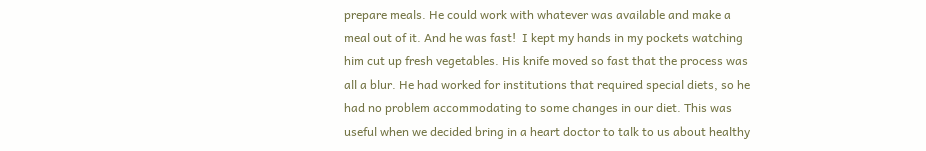prepare meals. He could work with whatever was available and make a meal out of it. And he was fast!  I kept my hands in my pockets watching him cut up fresh vegetables. His knife moved so fast that the process was all a blur. He had worked for institutions that required special diets, so he had no problem accommodating to some changes in our diet. This was useful when we decided bring in a heart doctor to talk to us about healthy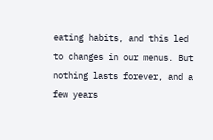eating habits, and this led to changes in our menus. But nothing lasts forever, and a few years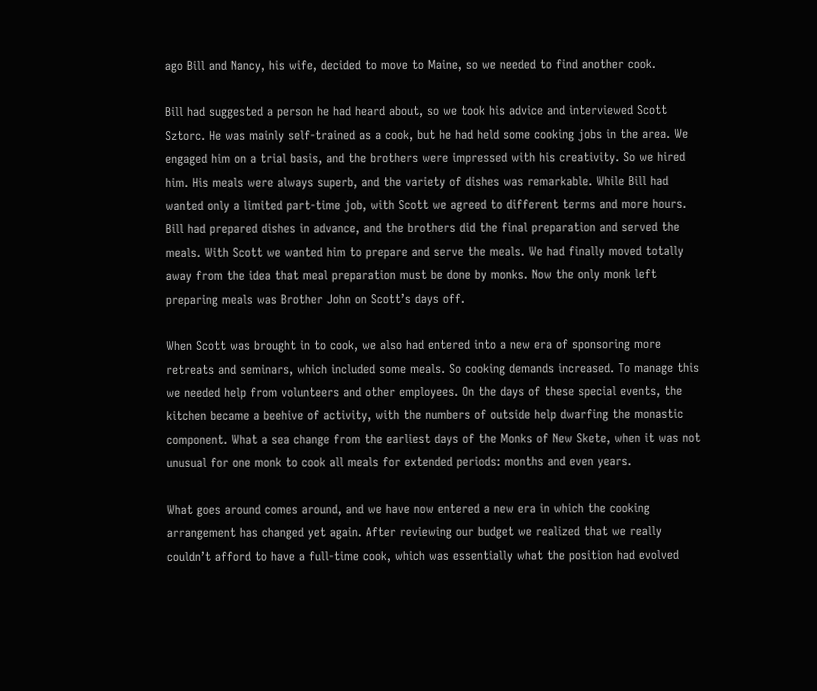ago Bill and Nancy, his wife, decided to move to Maine, so we needed to find another cook.

Bill had suggested a person he had heard about, so we took his advice and interviewed Scott Sztorc. He was mainly self-trained as a cook, but he had held some cooking jobs in the area. We engaged him on a trial basis, and the brothers were impressed with his creativity. So we hired him. His meals were always superb, and the variety of dishes was remarkable. While Bill had wanted only a limited part-time job, with Scott we agreed to different terms and more hours. Bill had prepared dishes in advance, and the brothers did the final preparation and served the meals. With Scott we wanted him to prepare and serve the meals. We had finally moved totally away from the idea that meal preparation must be done by monks. Now the only monk left preparing meals was Brother John on Scott’s days off.

When Scott was brought in to cook, we also had entered into a new era of sponsoring more retreats and seminars, which included some meals. So cooking demands increased. To manage this we needed help from volunteers and other employees. On the days of these special events, the kitchen became a beehive of activity, with the numbers of outside help dwarfing the monastic component. What a sea change from the earliest days of the Monks of New Skete, when it was not unusual for one monk to cook all meals for extended periods: months and even years.

What goes around comes around, and we have now entered a new era in which the cooking arrangement has changed yet again. After reviewing our budget we realized that we really couldn’t afford to have a full-time cook, which was essentially what the position had evolved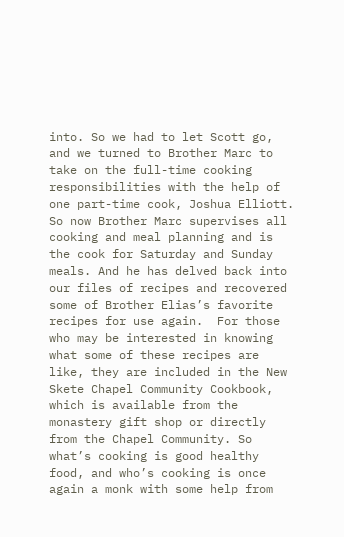into. So we had to let Scott go, and we turned to Brother Marc to take on the full-time cooking responsibilities with the help of one part-time cook, Joshua Elliott. So now Brother Marc supervises all cooking and meal planning and is the cook for Saturday and Sunday meals. And he has delved back into our files of recipes and recovered some of Brother Elias’s favorite recipes for use again.  For those who may be interested in knowing what some of these recipes are like, they are included in the New Skete Chapel Community Cookbook, which is available from the monastery gift shop or directly from the Chapel Community. So what’s cooking is good healthy food, and who’s cooking is once again a monk with some help from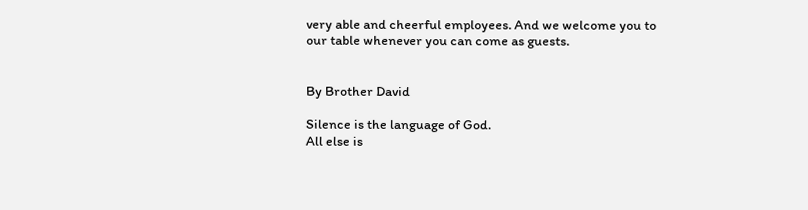very able and cheerful employees. And we welcome you to our table whenever you can come as guests.


By Brother David

Silence is the language of God.
All else is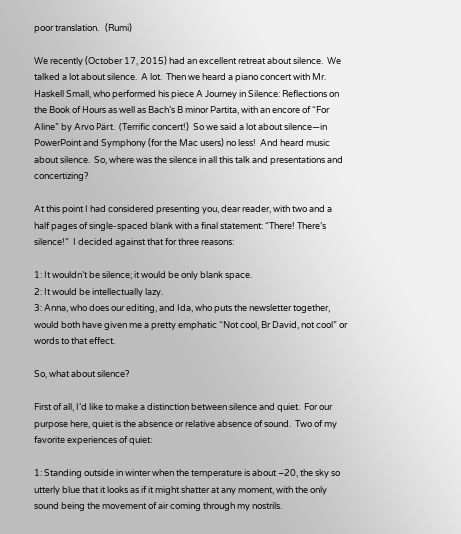poor translation.   (Rumi)

We recently (October 17, 2015) had an excellent retreat about silence.  We talked a lot about silence.  A lot.  Then we heard a piano concert with Mr. Haskell Small, who performed his piece A Journey in Silence: Reflections on the Book of Hours as well as Bach’s B minor Partita, with an encore of “For Aline” by Arvo Pärt.  (Terrific concert!)  So we said a lot about silence—in PowerPoint and Symphony (for the Mac users) no less!  And heard music about silence.  So, where was the silence in all this talk and presentations and concertizing?

At this point I had considered presenting you, dear reader, with two and a half pages of single-spaced blank with a final statement: “There! There’s silence!”  I decided against that for three reasons:

1: It wouldn’t be silence; it would be only blank space.
2: It would be intellectually lazy.
3: Anna, who does our editing, and Ida, who puts the newsletter together, would both have given me a pretty emphatic “Not cool, Br David, not cool” or words to that effect.

So, what about silence?

First of all, I’d like to make a distinction between silence and quiet.  For our purpose here, quiet is the absence or relative absence of sound.  Two of my favorite experiences of quiet:

1: Standing outside in winter when the temperature is about −20, the sky so utterly blue that it looks as if it might shatter at any moment, with the only sound being the movement of air coming through my nostrils.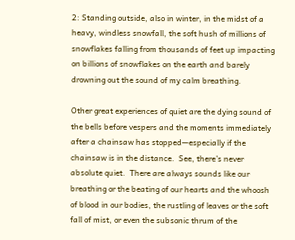2: Standing outside, also in winter, in the midst of a heavy, windless snowfall, the soft hush of millions of snowflakes falling from thousands of feet up impacting on billions of snowflakes on the earth and barely drowning out the sound of my calm breathing.

Other great experiences of quiet are the dying sound of the bells before vespers and the moments immediately after a chainsaw has stopped—especially if the chainsaw is in the distance.  See, there’s never absolute quiet.  There are always sounds like our breathing or the beating of our hearts and the whoosh of blood in our bodies, the rustling of leaves or the soft fall of mist, or even the subsonic thrum of the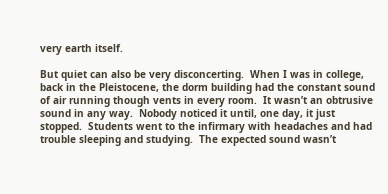very earth itself.

But quiet can also be very disconcerting.  When I was in college, back in the Pleistocene, the dorm building had the constant sound of air running though vents in every room.  It wasn’t an obtrusive sound in any way.  Nobody noticed it until, one day, it just stopped.  Students went to the infirmary with headaches and had trouble sleeping and studying.  The expected sound wasn’t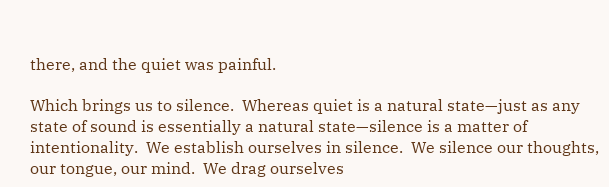there, and the quiet was painful.

Which brings us to silence.  Whereas quiet is a natural state—just as any state of sound is essentially a natural state—silence is a matter of intentionality.  We establish ourselves in silence.  We silence our thoughts, our tongue, our mind.  We drag ourselves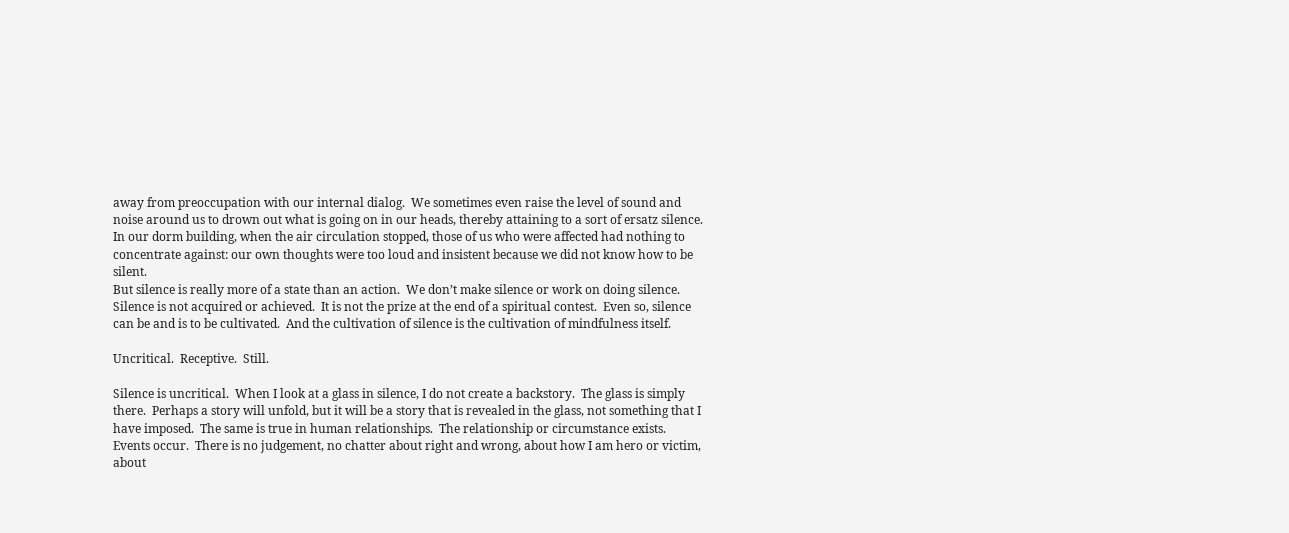away from preoccupation with our internal dialog.  We sometimes even raise the level of sound and noise around us to drown out what is going on in our heads, thereby attaining to a sort of ersatz silence.  In our dorm building, when the air circulation stopped, those of us who were affected had nothing to concentrate against: our own thoughts were too loud and insistent because we did not know how to be silent.
But silence is really more of a state than an action.  We don’t make silence or work on doing silence.  Silence is not acquired or achieved.  It is not the prize at the end of a spiritual contest.  Even so, silence can be and is to be cultivated.  And the cultivation of silence is the cultivation of mindfulness itself.

Uncritical.  Receptive.  Still.

Silence is uncritical.  When I look at a glass in silence, I do not create a backstory.  The glass is simply there.  Perhaps a story will unfold, but it will be a story that is revealed in the glass, not something that I have imposed.  The same is true in human relationships.  The relationship or circumstance exists.  Events occur.  There is no judgement, no chatter about right and wrong, about how I am hero or victim, about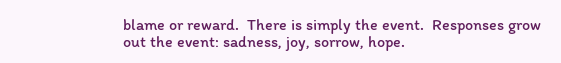blame or reward.  There is simply the event.  Responses grow out the event: sadness, joy, sorrow, hope.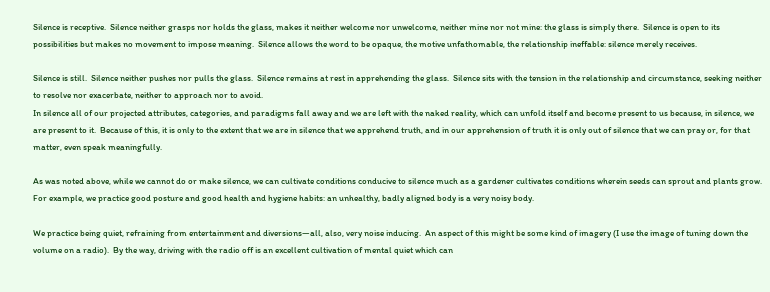Silence is receptive.  Silence neither grasps nor holds the glass, makes it neither welcome nor unwelcome, neither mine nor not mine: the glass is simply there.  Silence is open to its possibilities but makes no movement to impose meaning.  Silence allows the word to be opaque, the motive unfathomable, the relationship ineffable: silence merely receives.

Silence is still.  Silence neither pushes nor pulls the glass.  Silence remains at rest in apprehending the glass.  Silence sits with the tension in the relationship and circumstance, seeking neither to resolve nor exacerbate, neither to approach nor to avoid.
In silence all of our projected attributes, categories, and paradigms fall away and we are left with the naked reality, which can unfold itself and become present to us because, in silence, we are present to it.  Because of this, it is only to the extent that we are in silence that we apprehend truth, and in our apprehension of truth it is only out of silence that we can pray or, for that matter, even speak meaningfully.

As was noted above, while we cannot do or make silence, we can cultivate conditions conducive to silence much as a gardener cultivates conditions wherein seeds can sprout and plants grow.  For example, we practice good posture and good health and hygiene habits: an unhealthy, badly aligned body is a very noisy body.

We practice being quiet, refraining from entertainment and diversions—all, also, very noise inducing.  An aspect of this might be some kind of imagery (I use the image of tuning down the volume on a radio).  By the way, driving with the radio off is an excellent cultivation of mental quiet which can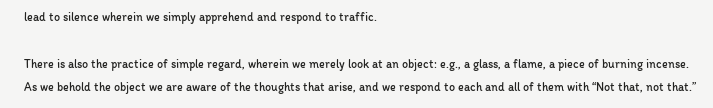lead to silence wherein we simply apprehend and respond to traffic.

There is also the practice of simple regard, wherein we merely look at an object: e.g., a glass, a flame, a piece of burning incense.  As we behold the object we are aware of the thoughts that arise, and we respond to each and all of them with “Not that, not that.”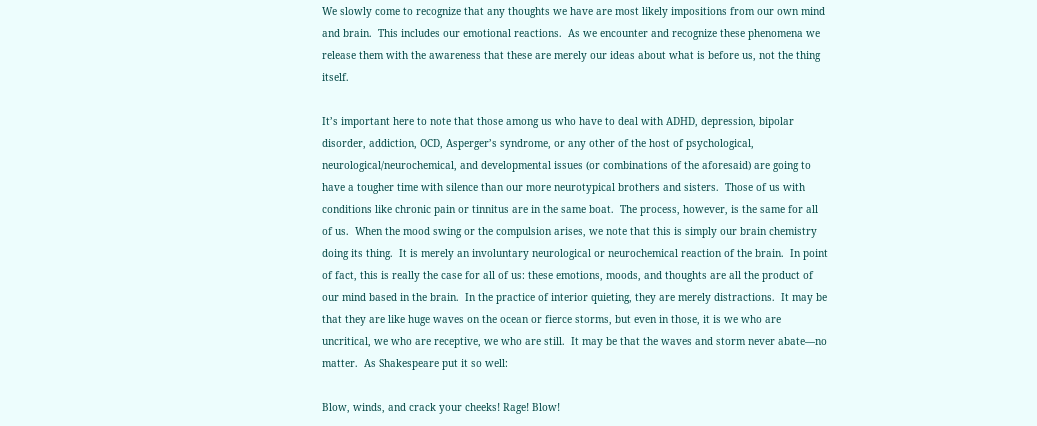We slowly come to recognize that any thoughts we have are most likely impositions from our own mind and brain.  This includes our emotional reactions.  As we encounter and recognize these phenomena we release them with the awareness that these are merely our ideas about what is before us, not the thing itself.

It’s important here to note that those among us who have to deal with ADHD, depression, bipolar disorder, addiction, OCD, Asperger’s syndrome, or any other of the host of psychological, neurological/neurochemical, and developmental issues (or combinations of the aforesaid) are going to have a tougher time with silence than our more neurotypical brothers and sisters.  Those of us with conditions like chronic pain or tinnitus are in the same boat.  The process, however, is the same for all of us.  When the mood swing or the compulsion arises, we note that this is simply our brain chemistry doing its thing.  It is merely an involuntary neurological or neurochemical reaction of the brain.  In point of fact, this is really the case for all of us: these emotions, moods, and thoughts are all the product of our mind based in the brain.  In the practice of interior quieting, they are merely distractions.  It may be that they are like huge waves on the ocean or fierce storms, but even in those, it is we who are uncritical, we who are receptive, we who are still.  It may be that the waves and storm never abate—no matter.  As Shakespeare put it so well:

Blow, winds, and crack your cheeks! Rage! Blow!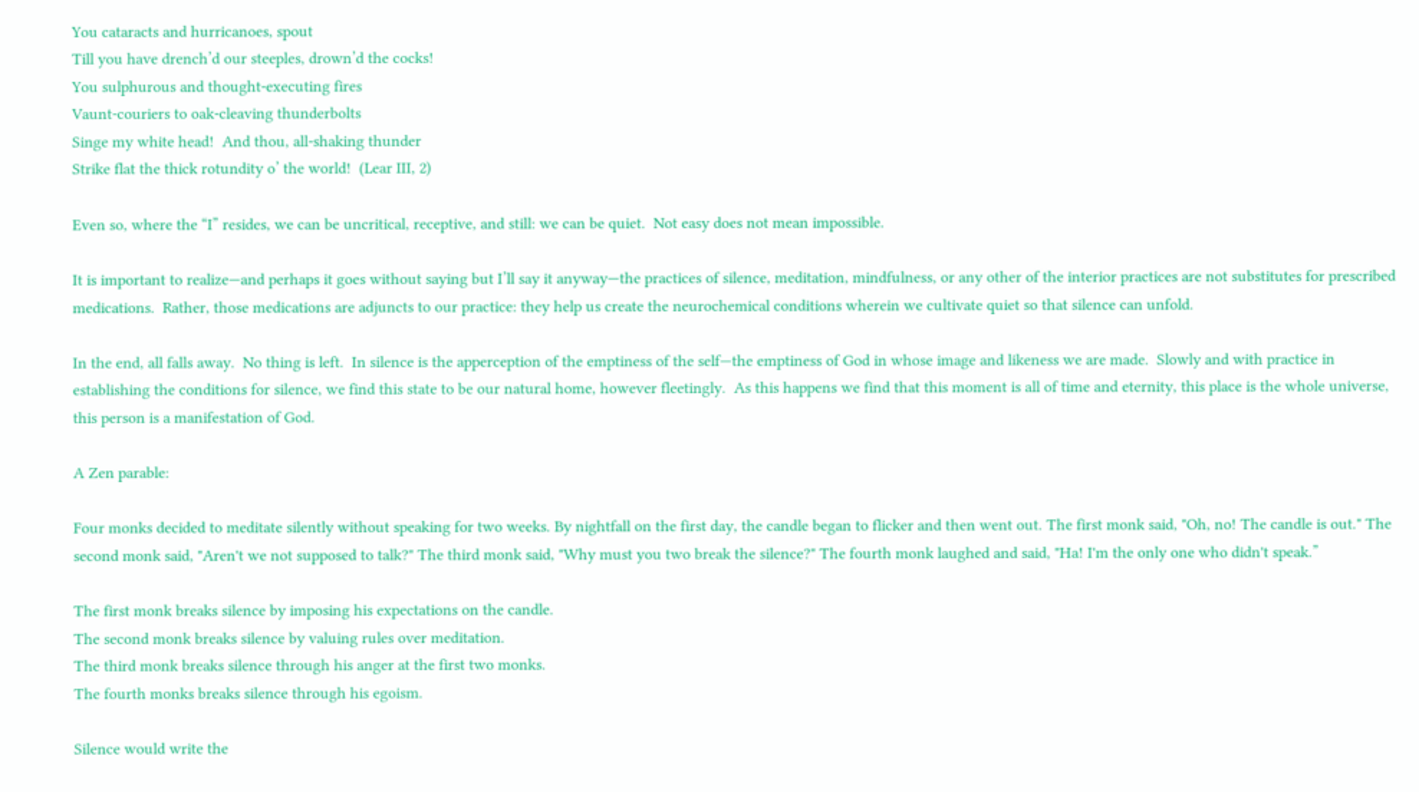You cataracts and hurricanoes, spout
Till you have drench’d our steeples, drown’d the cocks!
You sulphurous and thought-executing fires
Vaunt-couriers to oak-cleaving thunderbolts
Singe my white head!  And thou, all-shaking thunder
Strike flat the thick rotundity o’ the world!  (Lear III, 2)

Even so, where the “I” resides, we can be uncritical, receptive, and still: we can be quiet.  Not easy does not mean impossible.

It is important to realize—and perhaps it goes without saying but I’ll say it anyway—the practices of silence, meditation, mindfulness, or any other of the interior practices are not substitutes for prescribed medications.  Rather, those medications are adjuncts to our practice: they help us create the neurochemical conditions wherein we cultivate quiet so that silence can unfold.

In the end, all falls away.  No thing is left.  In silence is the apperception of the emptiness of the self—the emptiness of God in whose image and likeness we are made.  Slowly and with practice in establishing the conditions for silence, we find this state to be our natural home, however fleetingly.  As this happens we find that this moment is all of time and eternity, this place is the whole universe, this person is a manifestation of God.

A Zen parable:

Four monks decided to meditate silently without speaking for two weeks. By nightfall on the first day, the candle began to flicker and then went out. The first monk said, "Oh, no! The candle is out." The second monk said, "Aren't we not supposed to talk?" The third monk said, "Why must you two break the silence?" The fourth monk laughed and said, "Ha! I'm the only one who didn't speak.”

The first monk breaks silence by imposing his expectations on the candle.
The second monk breaks silence by valuing rules over meditation.
The third monk breaks silence through his anger at the first two monks.
The fourth monks breaks silence through his egoism.

Silence would write the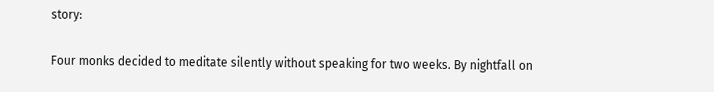story:

Four monks decided to meditate silently without speaking for two weeks. By nightfall on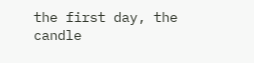the first day, the candle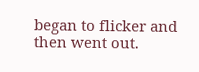began to flicker and then went out.